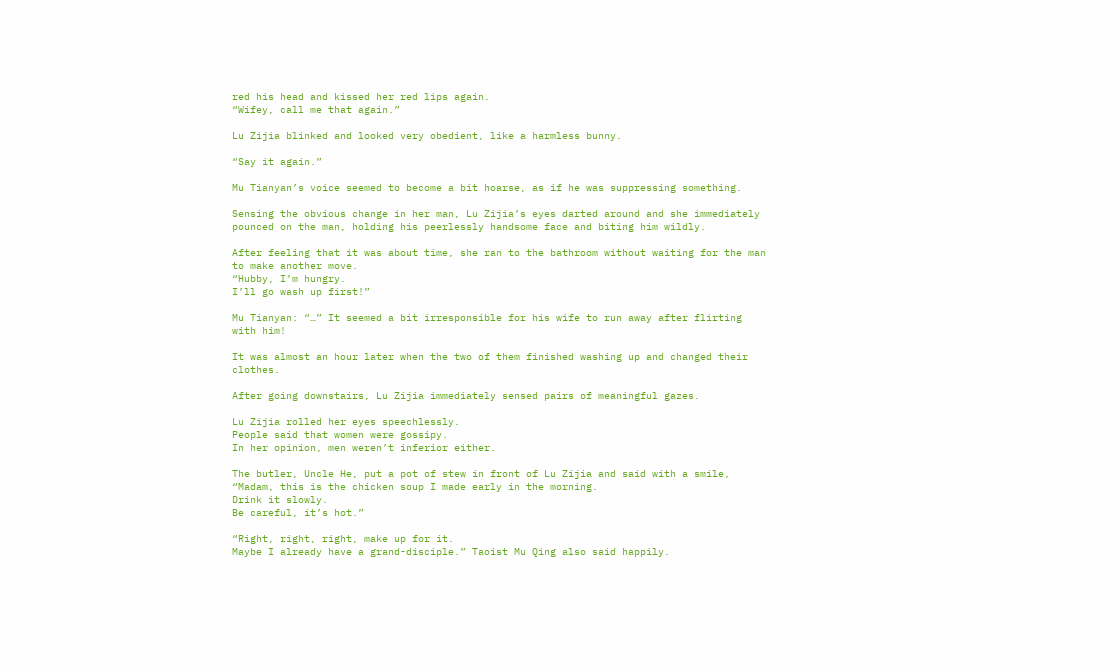red his head and kissed her red lips again.
“Wifey, call me that again.”

Lu Zijia blinked and looked very obedient, like a harmless bunny.

“Say it again.”

Mu Tianyan’s voice seemed to become a bit hoarse, as if he was suppressing something.

Sensing the obvious change in her man, Lu Zijia’s eyes darted around and she immediately pounced on the man, holding his peerlessly handsome face and biting him wildly.

After feeling that it was about time, she ran to the bathroom without waiting for the man to make another move.
“Hubby, I’m hungry.
I’ll go wash up first!”

Mu Tianyan: “…” It seemed a bit irresponsible for his wife to run away after flirting with him!

It was almost an hour later when the two of them finished washing up and changed their clothes.

After going downstairs, Lu Zijia immediately sensed pairs of meaningful gazes.

Lu Zijia rolled her eyes speechlessly.
People said that women were gossipy.
In her opinion, men weren’t inferior either.

The butler, Uncle He, put a pot of stew in front of Lu Zijia and said with a smile, “Madam, this is the chicken soup I made early in the morning.
Drink it slowly.
Be careful, it’s hot.”

“Right, right, right, make up for it.
Maybe I already have a grand-disciple.” Taoist Mu Qing also said happily.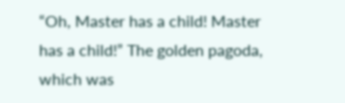“Oh, Master has a child! Master has a child!” The golden pagoda, which was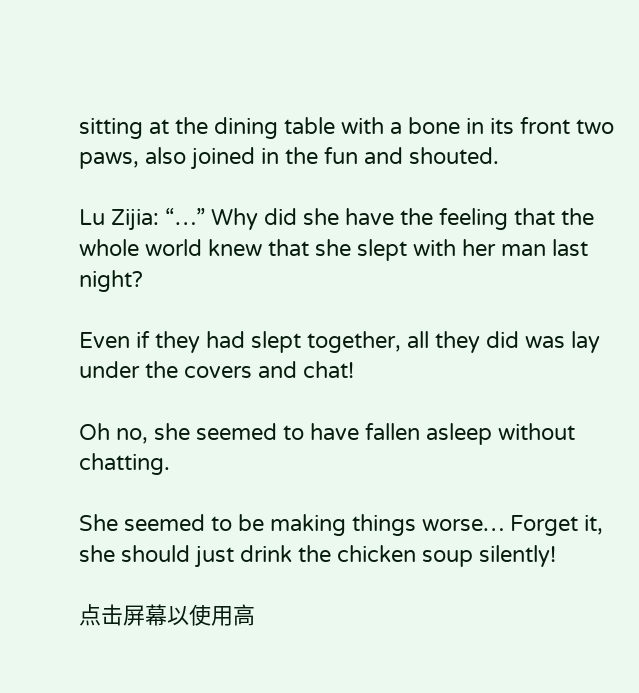sitting at the dining table with a bone in its front two paws, also joined in the fun and shouted.

Lu Zijia: “…” Why did she have the feeling that the whole world knew that she slept with her man last night?

Even if they had slept together, all they did was lay under the covers and chat!

Oh no, she seemed to have fallen asleep without chatting.

She seemed to be making things worse… Forget it, she should just drink the chicken soup silently!

点击屏幕以使用高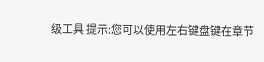级工具 提示:您可以使用左右键盘键在章节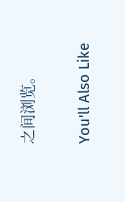之间浏览。

You'll Also Like